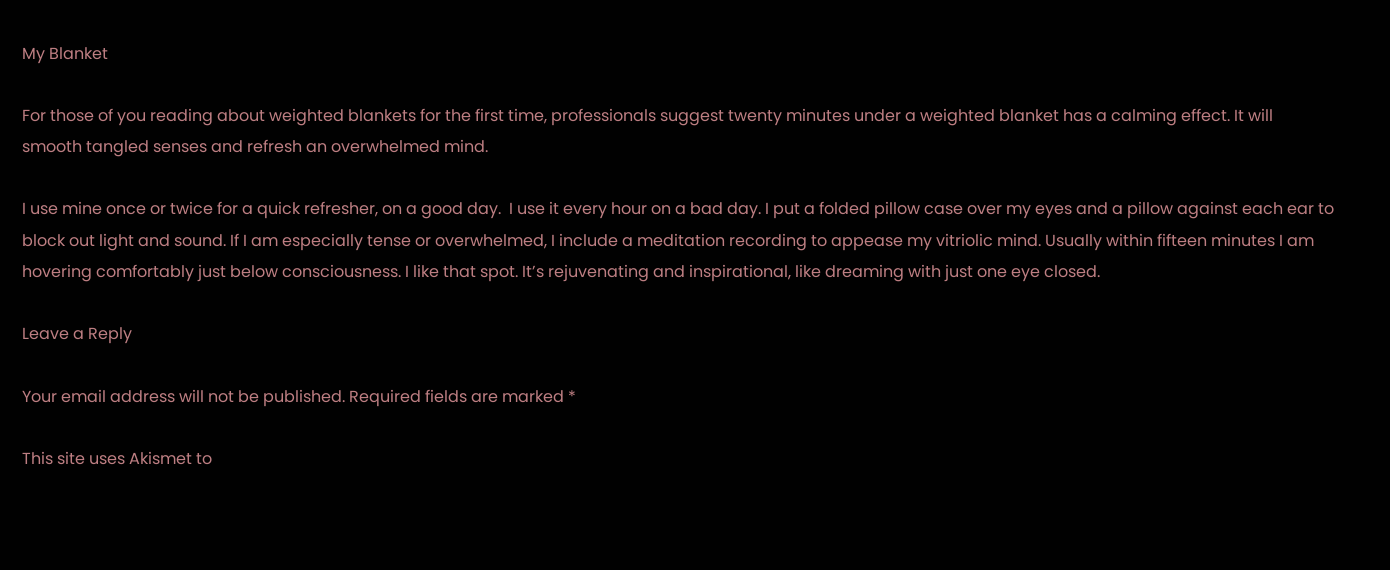My Blanket

For those of you reading about weighted blankets for the first time, professionals suggest twenty minutes under a weighted blanket has a calming effect. It will smooth tangled senses and refresh an overwhelmed mind.

I use mine once or twice for a quick refresher, on a good day.  I use it every hour on a bad day. I put a folded pillow case over my eyes and a pillow against each ear to block out light and sound. If I am especially tense or overwhelmed, I include a meditation recording to appease my vitriolic mind. Usually within fifteen minutes I am hovering comfortably just below consciousness. I like that spot. It’s rejuvenating and inspirational, like dreaming with just one eye closed.

Leave a Reply

Your email address will not be published. Required fields are marked *

This site uses Akismet to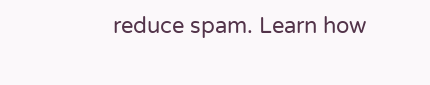reduce spam. Learn how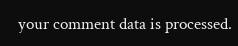your comment data is processed.